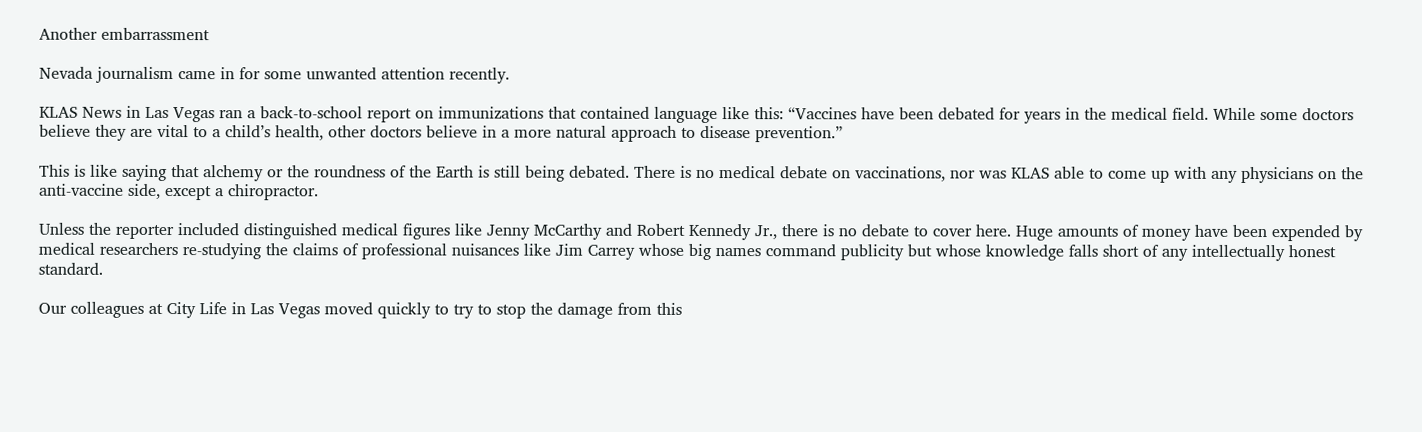Another embarrassment

Nevada journalism came in for some unwanted attention recently.

KLAS News in Las Vegas ran a back-to-school report on immunizations that contained language like this: “Vaccines have been debated for years in the medical field. While some doctors believe they are vital to a child’s health, other doctors believe in a more natural approach to disease prevention.”

This is like saying that alchemy or the roundness of the Earth is still being debated. There is no medical debate on vaccinations, nor was KLAS able to come up with any physicians on the anti-vaccine side, except a chiropractor.

Unless the reporter included distinguished medical figures like Jenny McCarthy and Robert Kennedy Jr., there is no debate to cover here. Huge amounts of money have been expended by medical researchers re-studying the claims of professional nuisances like Jim Carrey whose big names command publicity but whose knowledge falls short of any intellectually honest standard.

Our colleagues at City Life in Las Vegas moved quickly to try to stop the damage from this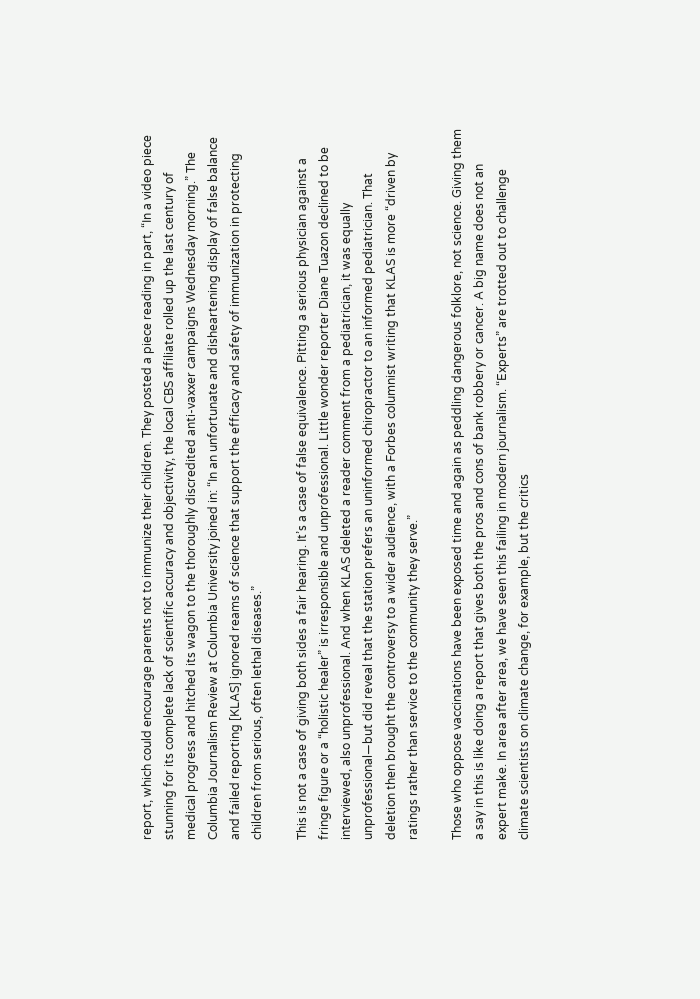report, which could encourage parents not to immunize their children. They posted a piece reading in part, “In a video piece stunning for its complete lack of scientific accuracy and objectivity, the local CBS affiliate rolled up the last century of medical progress and hitched its wagon to the thoroughly discredited anti-vaxxer campaigns Wednesday morning.” The Columbia Journalism Review at Columbia University joined in: “In an unfortunate and disheartening display of false balance and failed reporting [KLAS] ignored reams of science that support the efficacy and safety of immunization in protecting children from serious, often lethal diseases.”

This is not a case of giving both sides a fair hearing. It’s a case of false equivalence. Pitting a serious physician against a fringe figure or a “holistic healer” is irresponsible and unprofessional. Little wonder reporter Diane Tuazon declined to be interviewed, also unprofessional. And when KLAS deleted a reader comment from a pediatrician, it was equally unprofessional—but did reveal that the station prefers an uninformed chiropractor to an informed pediatrician. That deletion then brought the controversy to a wider audience, with a Forbes columnist writing that KLAS is more “driven by ratings rather than service to the community they serve.”

Those who oppose vaccinations have been exposed time and again as peddling dangerous folklore, not science. Giving them a say in this is like doing a report that gives both the pros and cons of bank robbery or cancer. A big name does not an expert make. In area after area, we have seen this failing in modern journalism. “Experts” are trotted out to challenge climate scientists on climate change, for example, but the critics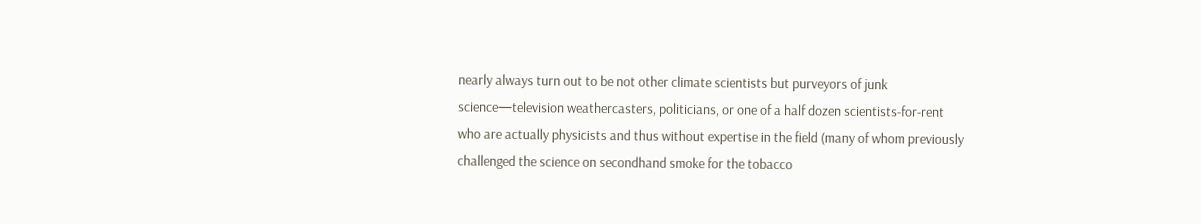nearly always turn out to be not other climate scientists but purveyors of junk science—television weathercasters, politicians, or one of a half dozen scientists-for-rent who are actually physicists and thus without expertise in the field (many of whom previously challenged the science on secondhand smoke for the tobacco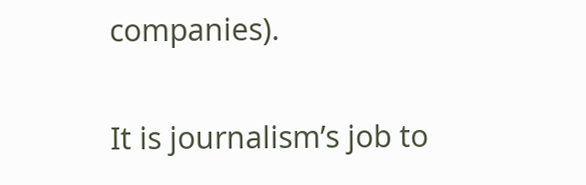companies).

It is journalism’s job to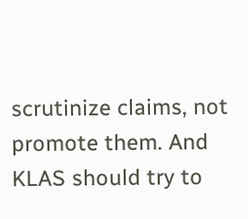scrutinize claims, not promote them. And KLAS should try to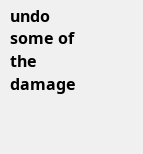undo some of the damage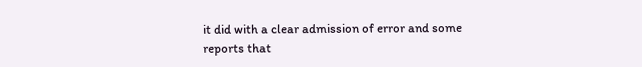it did with a clear admission of error and some reports that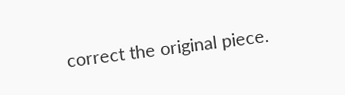correct the original piece.